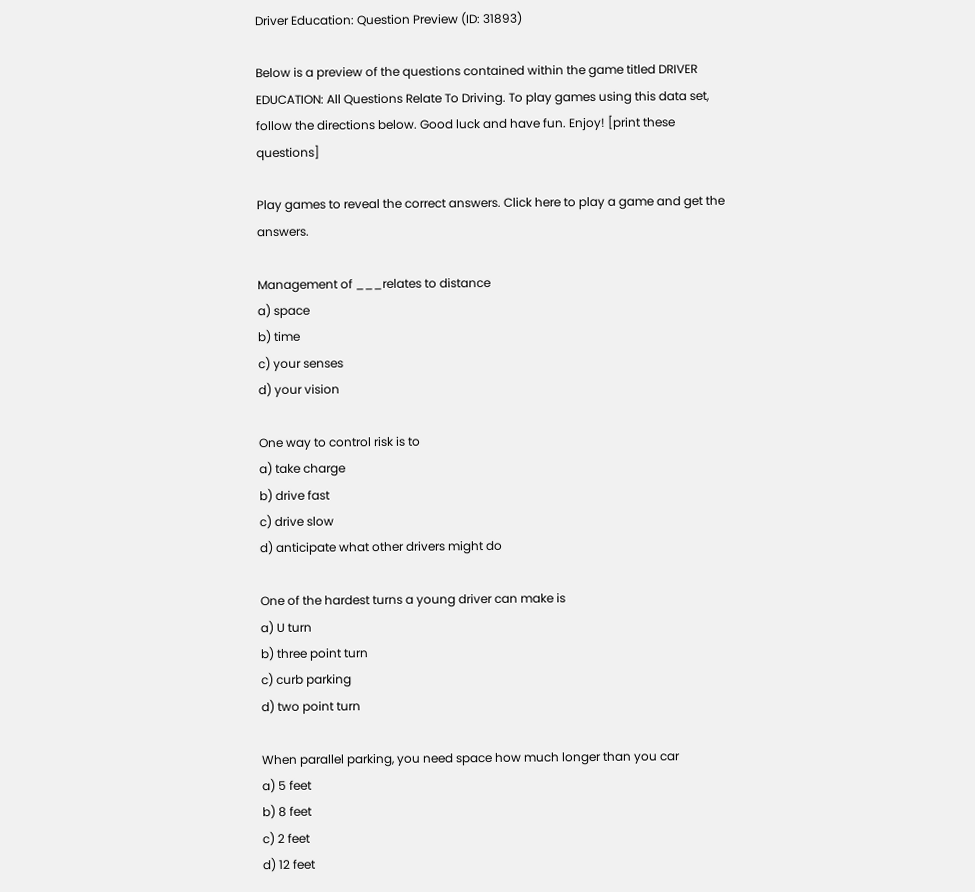Driver Education: Question Preview (ID: 31893)

Below is a preview of the questions contained within the game titled DRIVER EDUCATION: All Questions Relate To Driving. To play games using this data set, follow the directions below. Good luck and have fun. Enjoy! [print these questions]

Play games to reveal the correct answers. Click here to play a game and get the answers.

Management of ___relates to distance
a) space
b) time
c) your senses
d) your vision

One way to control risk is to
a) take charge
b) drive fast
c) drive slow
d) anticipate what other drivers might do

One of the hardest turns a young driver can make is
a) U turn
b) three point turn
c) curb parking
d) two point turn

When parallel parking, you need space how much longer than you car
a) 5 feet
b) 8 feet
c) 2 feet
d) 12 feet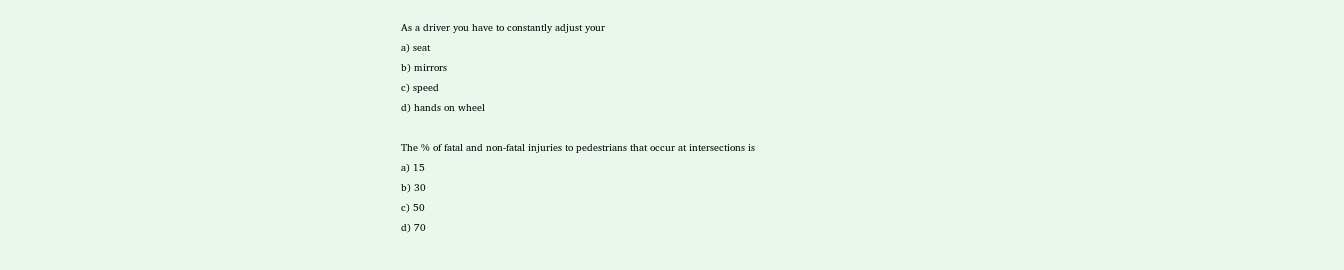As a driver you have to constantly adjust your
a) seat
b) mirrors
c) speed
d) hands on wheel

The % of fatal and non-fatal injuries to pedestrians that occur at intersections is
a) 15
b) 30
c) 50
d) 70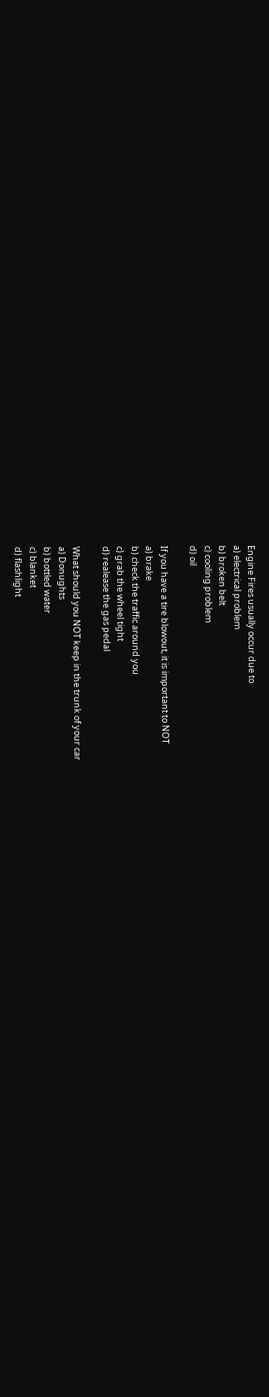Engine Fires usually occur due to
a) electrical problem
b) broken belt
c) cooling problem
d) oil

If you have a tire blowout, it is important to NOT
a) brake
b) check the traffic around you
c) grab the wheel tight
d) realease the gas pedal

What should you NOT keep in the trunk of your car
a) Donughts
b) bottled water
c) blanket
d) flashlight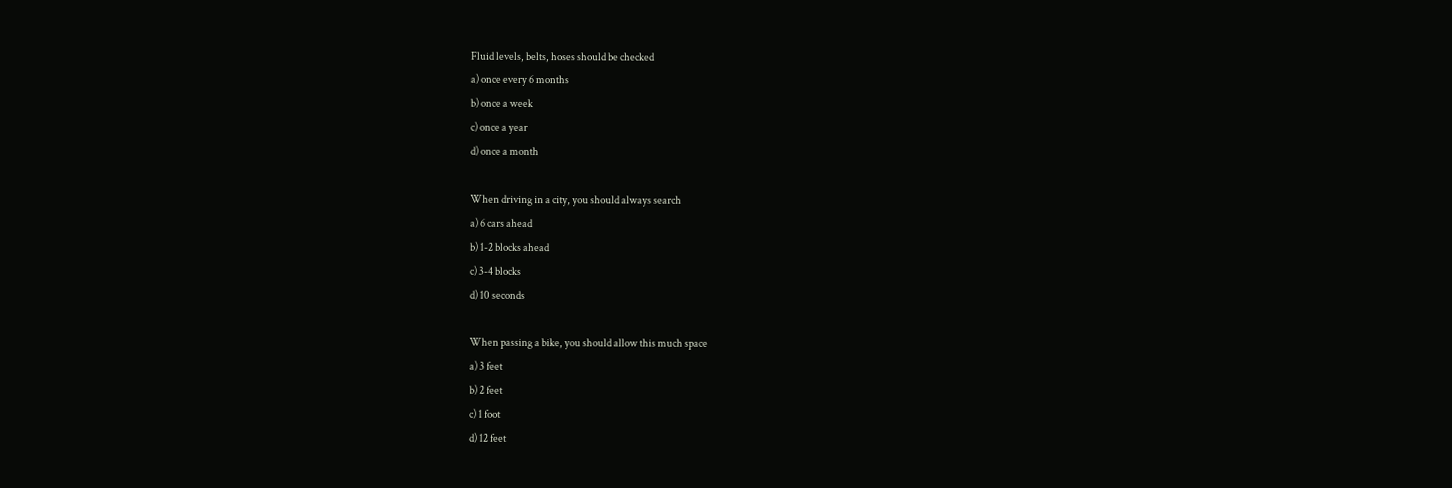Fluid levels, belts, hoses should be checked
a) once every 6 months
b) once a week
c) once a year
d) once a month

When driving in a city, you should always search
a) 6 cars ahead
b) 1-2 blocks ahead
c) 3-4 blocks
d) 10 seconds

When passing a bike, you should allow this much space
a) 3 feet
b) 2 feet
c) 1 foot
d) 12 feet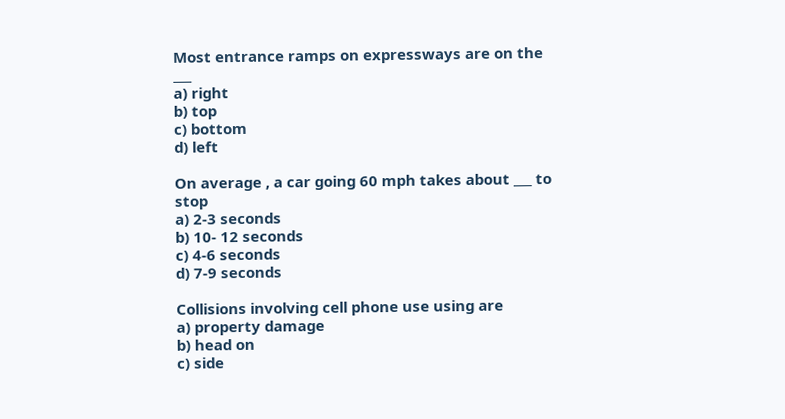Most entrance ramps on expressways are on the ___
a) right
b) top
c) bottom
d) left

On average , a car going 60 mph takes about ___ to stop
a) 2-3 seconds
b) 10- 12 seconds
c) 4-6 seconds
d) 7-9 seconds

Collisions involving cell phone use using are
a) property damage
b) head on
c) side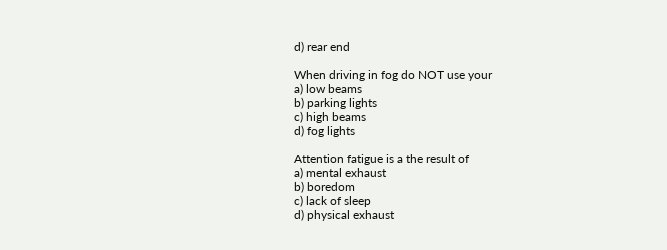d) rear end

When driving in fog do NOT use your
a) low beams
b) parking lights
c) high beams
d) fog lights

Attention fatigue is a the result of
a) mental exhaust
b) boredom
c) lack of sleep
d) physical exhaust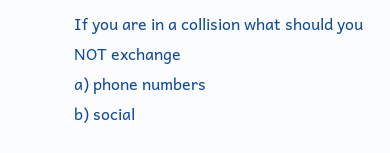If you are in a collision what should you NOT exchange
a) phone numbers
b) social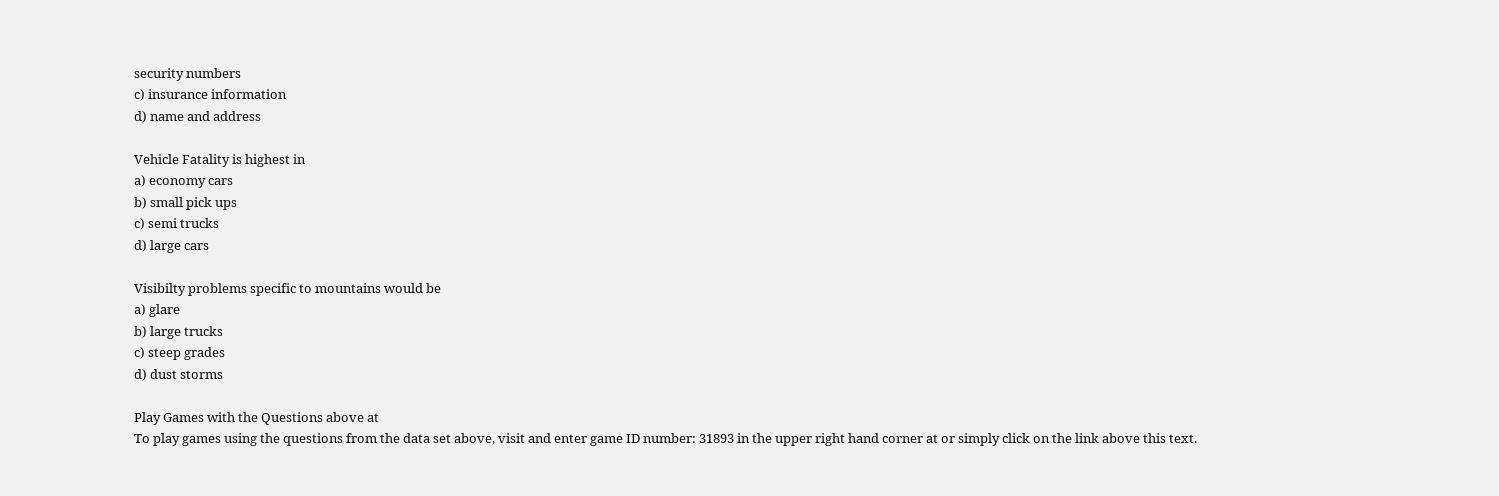security numbers
c) insurance information
d) name and address

Vehicle Fatality is highest in
a) economy cars
b) small pick ups
c) semi trucks
d) large cars

Visibilty problems specific to mountains would be
a) glare
b) large trucks
c) steep grades
d) dust storms

Play Games with the Questions above at
To play games using the questions from the data set above, visit and enter game ID number: 31893 in the upper right hand corner at or simply click on the link above this text.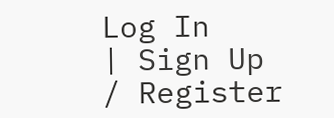Log In
| Sign Up / Register